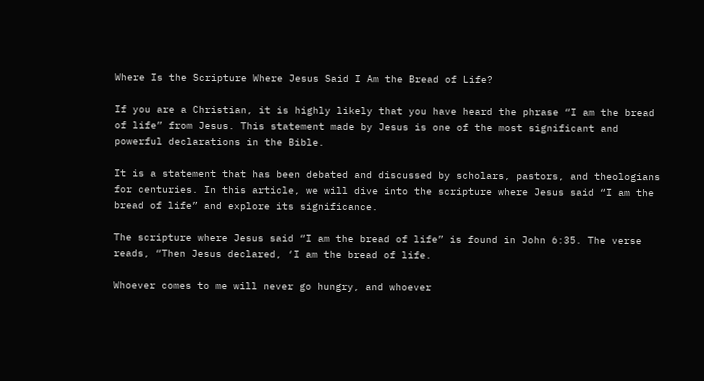Where Is the Scripture Where Jesus Said I Am the Bread of Life?

If you are a Christian, it is highly likely that you have heard the phrase “I am the bread of life” from Jesus. This statement made by Jesus is one of the most significant and powerful declarations in the Bible.

It is a statement that has been debated and discussed by scholars, pastors, and theologians for centuries. In this article, we will dive into the scripture where Jesus said “I am the bread of life” and explore its significance.

The scripture where Jesus said “I am the bread of life” is found in John 6:35. The verse reads, “Then Jesus declared, ‘I am the bread of life.

Whoever comes to me will never go hungry, and whoever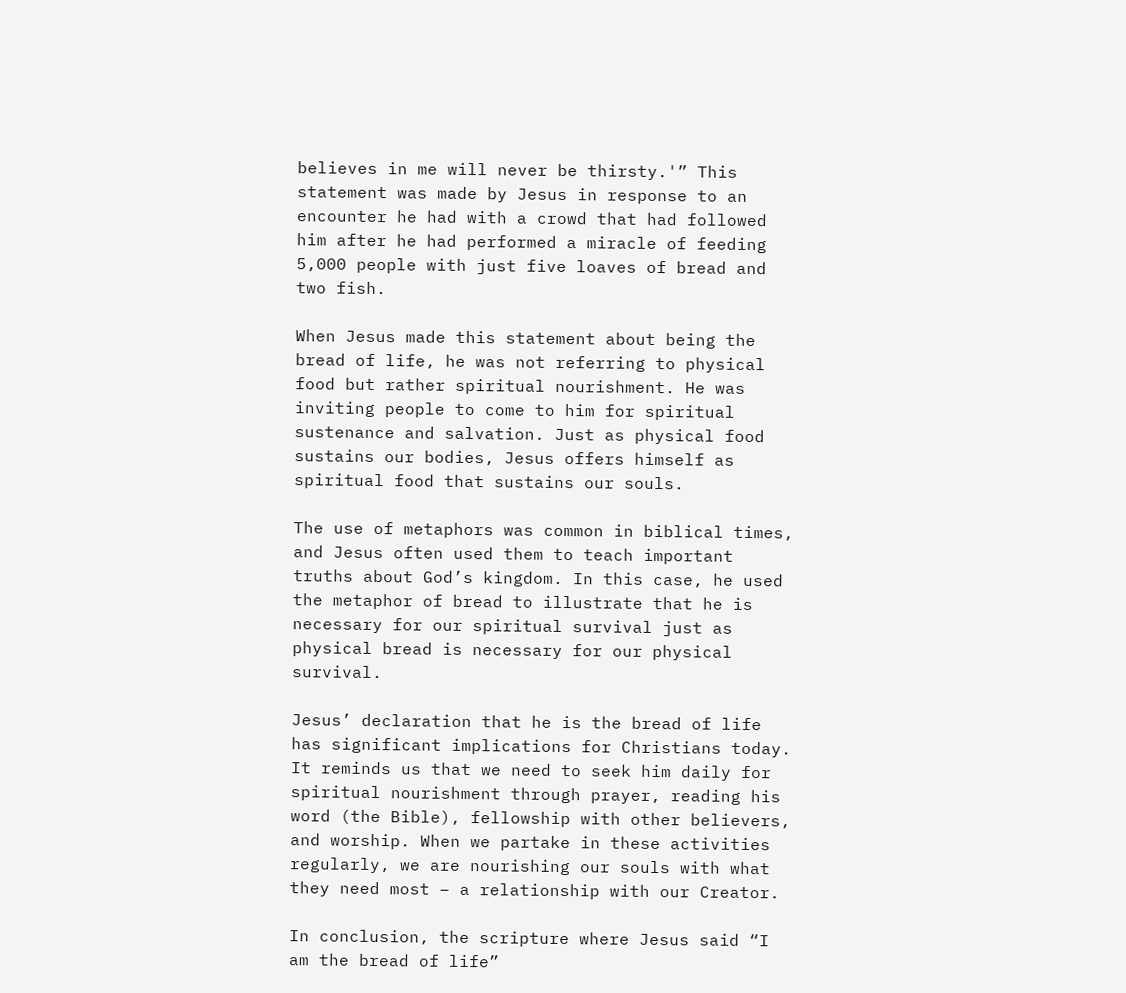believes in me will never be thirsty.'” This statement was made by Jesus in response to an encounter he had with a crowd that had followed him after he had performed a miracle of feeding 5,000 people with just five loaves of bread and two fish.

When Jesus made this statement about being the bread of life, he was not referring to physical food but rather spiritual nourishment. He was inviting people to come to him for spiritual sustenance and salvation. Just as physical food sustains our bodies, Jesus offers himself as spiritual food that sustains our souls.

The use of metaphors was common in biblical times, and Jesus often used them to teach important truths about God’s kingdom. In this case, he used the metaphor of bread to illustrate that he is necessary for our spiritual survival just as physical bread is necessary for our physical survival.

Jesus’ declaration that he is the bread of life has significant implications for Christians today. It reminds us that we need to seek him daily for spiritual nourishment through prayer, reading his word (the Bible), fellowship with other believers, and worship. When we partake in these activities regularly, we are nourishing our souls with what they need most – a relationship with our Creator.

In conclusion, the scripture where Jesus said “I am the bread of life”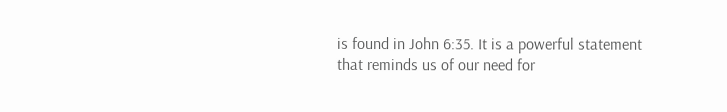is found in John 6:35. It is a powerful statement that reminds us of our need for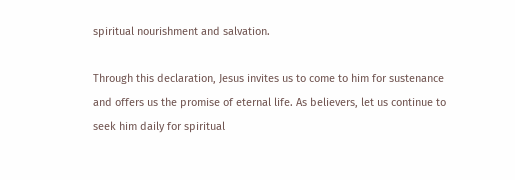spiritual nourishment and salvation.

Through this declaration, Jesus invites us to come to him for sustenance and offers us the promise of eternal life. As believers, let us continue to seek him daily for spiritual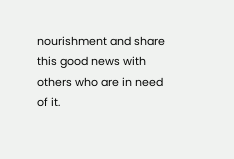nourishment and share this good news with others who are in need of it.